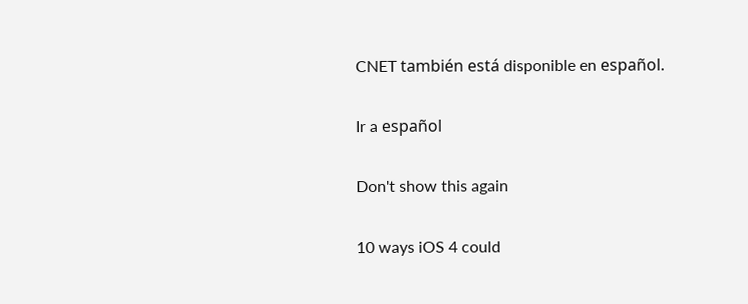CNET también está disponible en español.

Ir a español

Don't show this again

10 ways iOS 4 could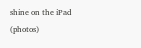shine on the iPad (photos)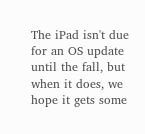The iPad isn't due for an OS update until the fall, but when it does, we hope it gets some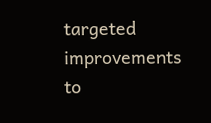targeted improvements to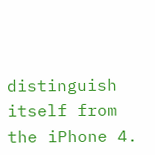distinguish itself from the iPhone 4.